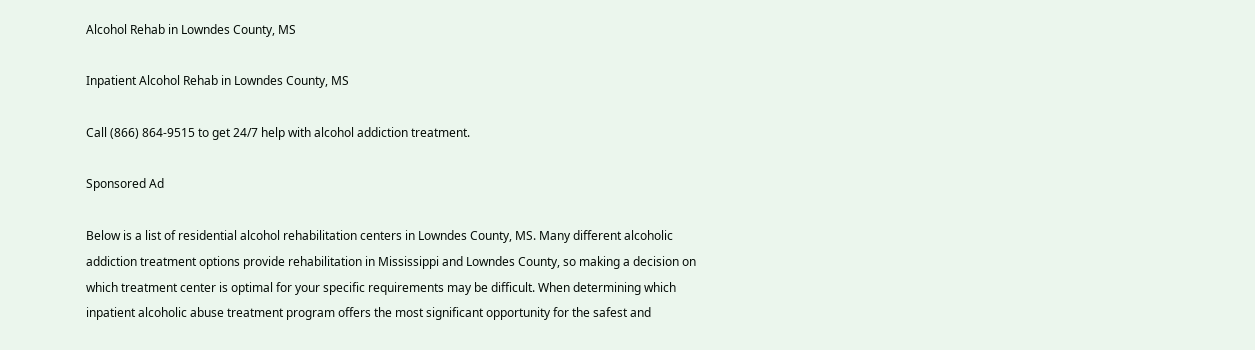Alcohol Rehab in Lowndes County, MS

Inpatient Alcohol Rehab in Lowndes County, MS

Call (866) 864-9515 to get 24/7 help with alcohol addiction treatment.

Sponsored Ad

Below is a list of residential alcohol rehabilitation centers in Lowndes County, MS. Many different alcoholic addiction treatment options provide rehabilitation in Mississippi and Lowndes County, so making a decision on which treatment center is optimal for your specific requirements may be difficult. When determining which inpatient alcoholic abuse treatment program offers the most significant opportunity for the safest and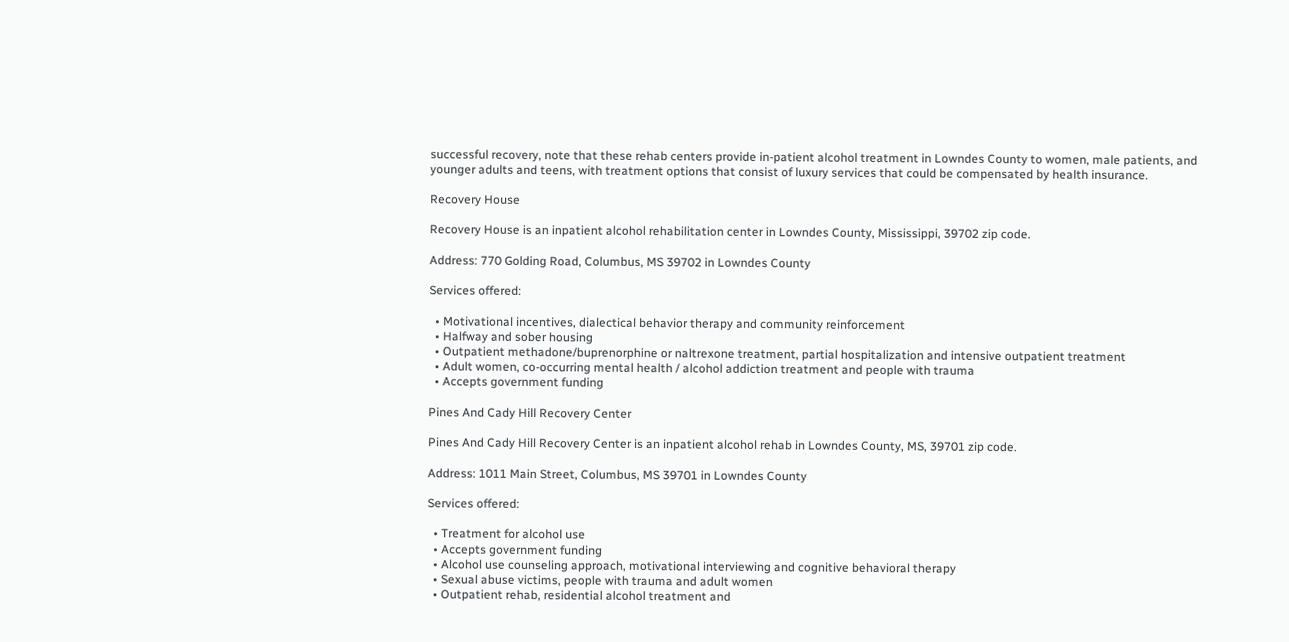successful recovery, note that these rehab centers provide in-patient alcohol treatment in Lowndes County to women, male patients, and younger adults and teens, with treatment options that consist of luxury services that could be compensated by health insurance.

Recovery House

Recovery House is an inpatient alcohol rehabilitation center in Lowndes County, Mississippi, 39702 zip code.

Address: 770 Golding Road, Columbus, MS 39702 in Lowndes County

Services offered:

  • Motivational incentives, dialectical behavior therapy and community reinforcement
  • Halfway and sober housing
  • Outpatient methadone/buprenorphine or naltrexone treatment, partial hospitalization and intensive outpatient treatment
  • Adult women, co-occurring mental health / alcohol addiction treatment and people with trauma
  • Accepts government funding

Pines And Cady Hill Recovery Center

Pines And Cady Hill Recovery Center is an inpatient alcohol rehab in Lowndes County, MS, 39701 zip code.

Address: 1011 Main Street, Columbus, MS 39701 in Lowndes County

Services offered:

  • Treatment for alcohol use
  • Accepts government funding
  • Alcohol use counseling approach, motivational interviewing and cognitive behavioral therapy
  • Sexual abuse victims, people with trauma and adult women
  • Outpatient rehab, residential alcohol treatment and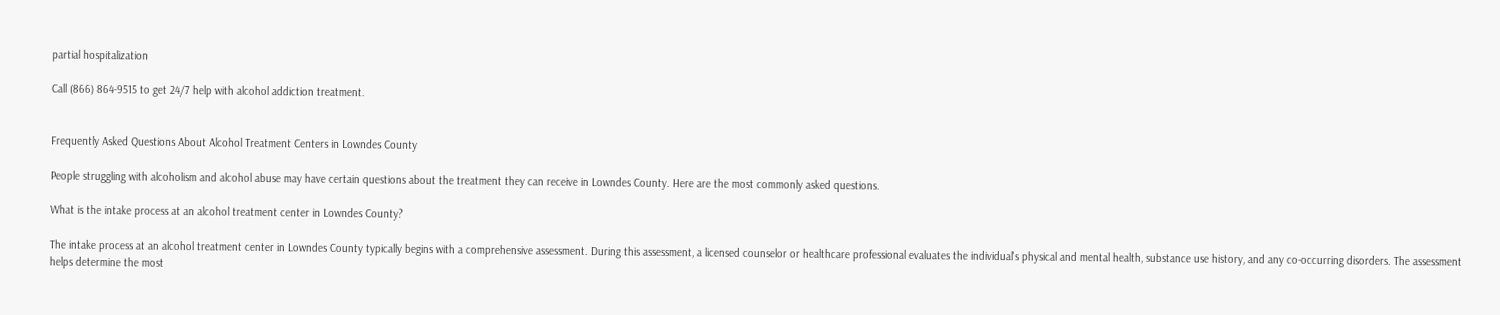partial hospitalization

Call (866) 864-9515 to get 24/7 help with alcohol addiction treatment.


Frequently Asked Questions About Alcohol Treatment Centers in Lowndes County

People struggling with alcoholism and alcohol abuse may have certain questions about the treatment they can receive in Lowndes County. Here are the most commonly asked questions.

What is the intake process at an alcohol treatment center in Lowndes County?

The intake process at an alcohol treatment center in Lowndes County typically begins with a comprehensive assessment. During this assessment, a licensed counselor or healthcare professional evaluates the individual's physical and mental health, substance use history, and any co-occurring disorders. The assessment helps determine the most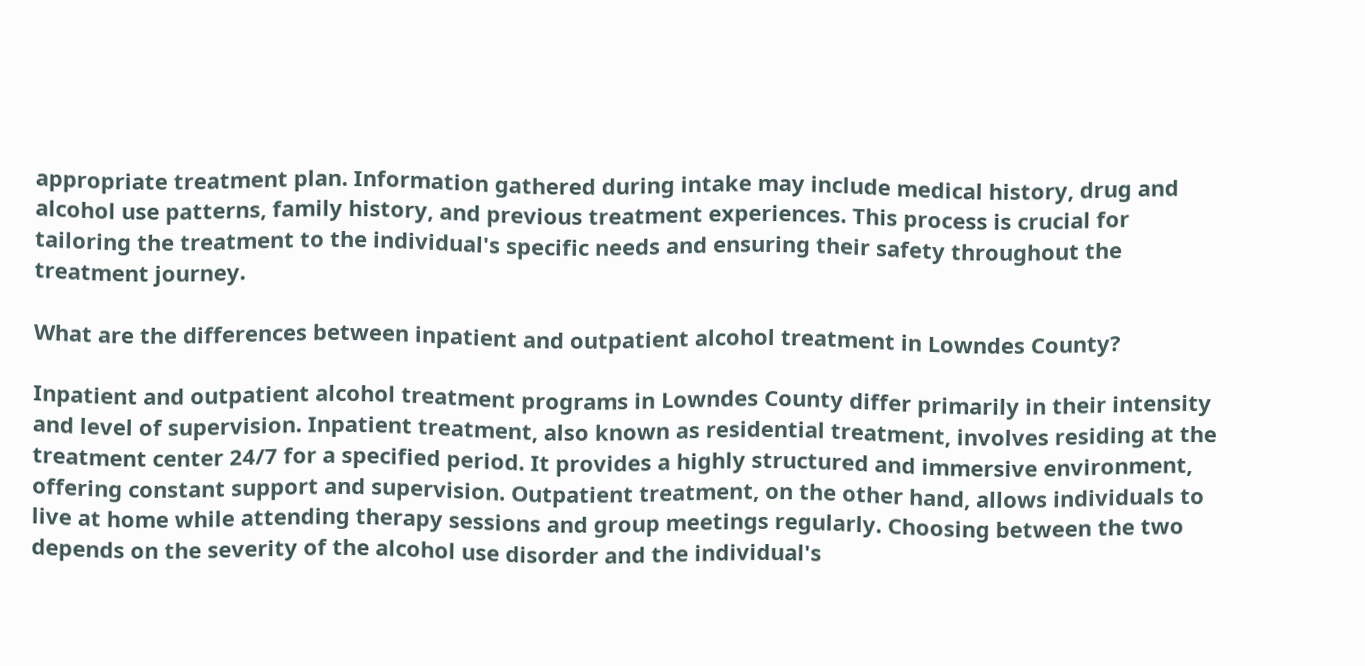appropriate treatment plan. Information gathered during intake may include medical history, drug and alcohol use patterns, family history, and previous treatment experiences. This process is crucial for tailoring the treatment to the individual's specific needs and ensuring their safety throughout the treatment journey.

What are the differences between inpatient and outpatient alcohol treatment in Lowndes County?

Inpatient and outpatient alcohol treatment programs in Lowndes County differ primarily in their intensity and level of supervision. Inpatient treatment, also known as residential treatment, involves residing at the treatment center 24/7 for a specified period. It provides a highly structured and immersive environment, offering constant support and supervision. Outpatient treatment, on the other hand, allows individuals to live at home while attending therapy sessions and group meetings regularly. Choosing between the two depends on the severity of the alcohol use disorder and the individual's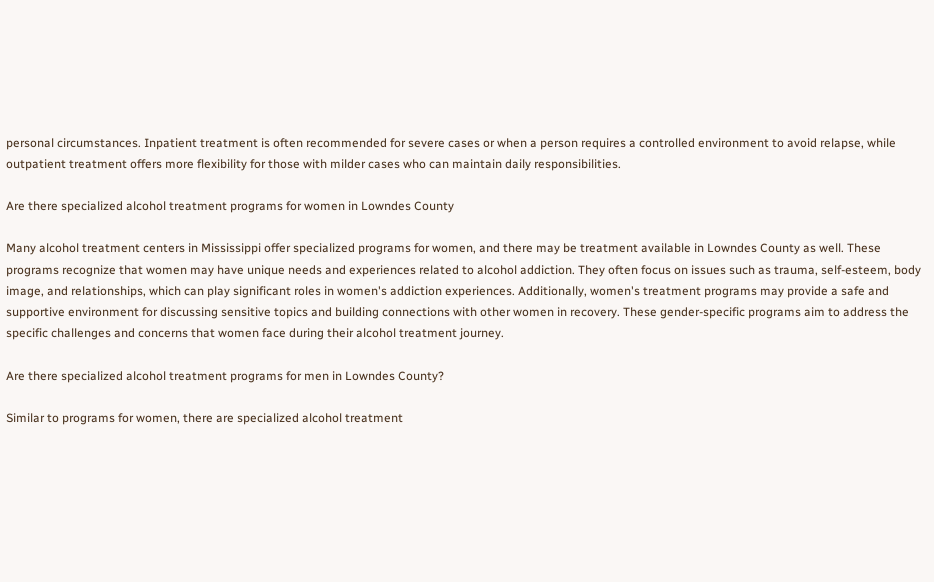personal circumstances. Inpatient treatment is often recommended for severe cases or when a person requires a controlled environment to avoid relapse, while outpatient treatment offers more flexibility for those with milder cases who can maintain daily responsibilities.

Are there specialized alcohol treatment programs for women in Lowndes County

Many alcohol treatment centers in Mississippi offer specialized programs for women, and there may be treatment available in Lowndes County as well. These programs recognize that women may have unique needs and experiences related to alcohol addiction. They often focus on issues such as trauma, self-esteem, body image, and relationships, which can play significant roles in women's addiction experiences. Additionally, women's treatment programs may provide a safe and supportive environment for discussing sensitive topics and building connections with other women in recovery. These gender-specific programs aim to address the specific challenges and concerns that women face during their alcohol treatment journey.

Are there specialized alcohol treatment programs for men in Lowndes County?

Similar to programs for women, there are specialized alcohol treatment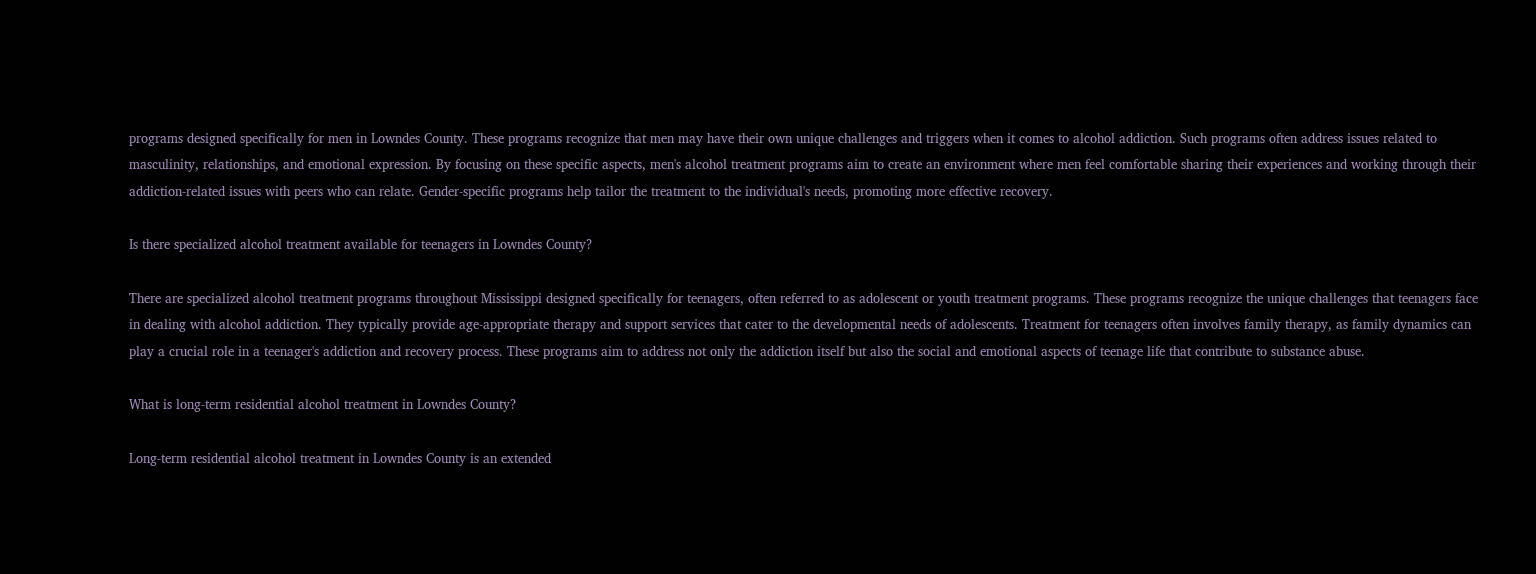programs designed specifically for men in Lowndes County. These programs recognize that men may have their own unique challenges and triggers when it comes to alcohol addiction. Such programs often address issues related to masculinity, relationships, and emotional expression. By focusing on these specific aspects, men's alcohol treatment programs aim to create an environment where men feel comfortable sharing their experiences and working through their addiction-related issues with peers who can relate. Gender-specific programs help tailor the treatment to the individual's needs, promoting more effective recovery.

Is there specialized alcohol treatment available for teenagers in Lowndes County?

There are specialized alcohol treatment programs throughout Mississippi designed specifically for teenagers, often referred to as adolescent or youth treatment programs. These programs recognize the unique challenges that teenagers face in dealing with alcohol addiction. They typically provide age-appropriate therapy and support services that cater to the developmental needs of adolescents. Treatment for teenagers often involves family therapy, as family dynamics can play a crucial role in a teenager's addiction and recovery process. These programs aim to address not only the addiction itself but also the social and emotional aspects of teenage life that contribute to substance abuse.

What is long-term residential alcohol treatment in Lowndes County?

Long-term residential alcohol treatment in Lowndes County is an extended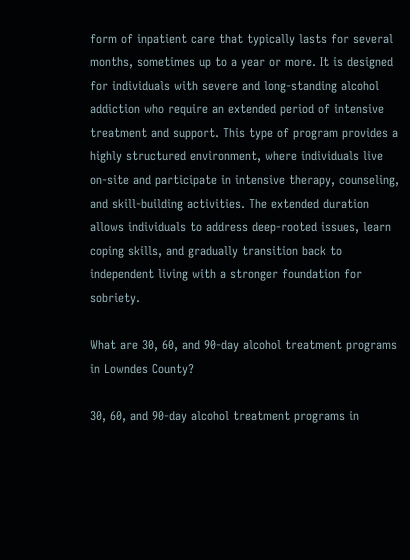form of inpatient care that typically lasts for several months, sometimes up to a year or more. It is designed for individuals with severe and long-standing alcohol addiction who require an extended period of intensive treatment and support. This type of program provides a highly structured environment, where individuals live on-site and participate in intensive therapy, counseling, and skill-building activities. The extended duration allows individuals to address deep-rooted issues, learn coping skills, and gradually transition back to independent living with a stronger foundation for sobriety.

What are 30, 60, and 90-day alcohol treatment programs in Lowndes County?

30, 60, and 90-day alcohol treatment programs in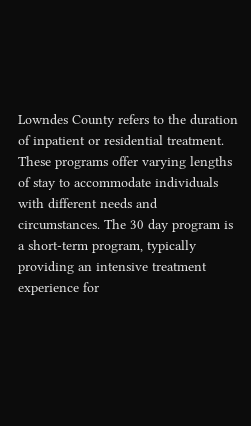Lowndes County refers to the duration of inpatient or residential treatment. These programs offer varying lengths of stay to accommodate individuals with different needs and circumstances. The 30 day program is a short-term program, typically providing an intensive treatment experience for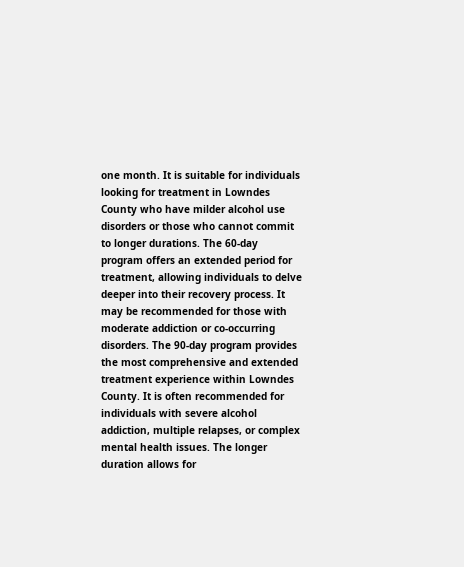one month. It is suitable for individuals looking for treatment in Lowndes County who have milder alcohol use disorders or those who cannot commit to longer durations. The 60-day program offers an extended period for treatment, allowing individuals to delve deeper into their recovery process. It may be recommended for those with moderate addiction or co-occurring disorders. The 90-day program provides the most comprehensive and extended treatment experience within Lowndes County. It is often recommended for individuals with severe alcohol addiction, multiple relapses, or complex mental health issues. The longer duration allows for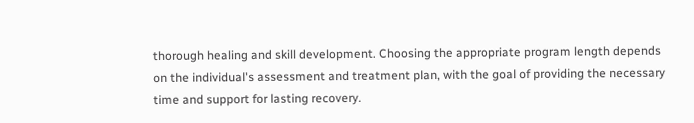thorough healing and skill development. Choosing the appropriate program length depends on the individual's assessment and treatment plan, with the goal of providing the necessary time and support for lasting recovery.